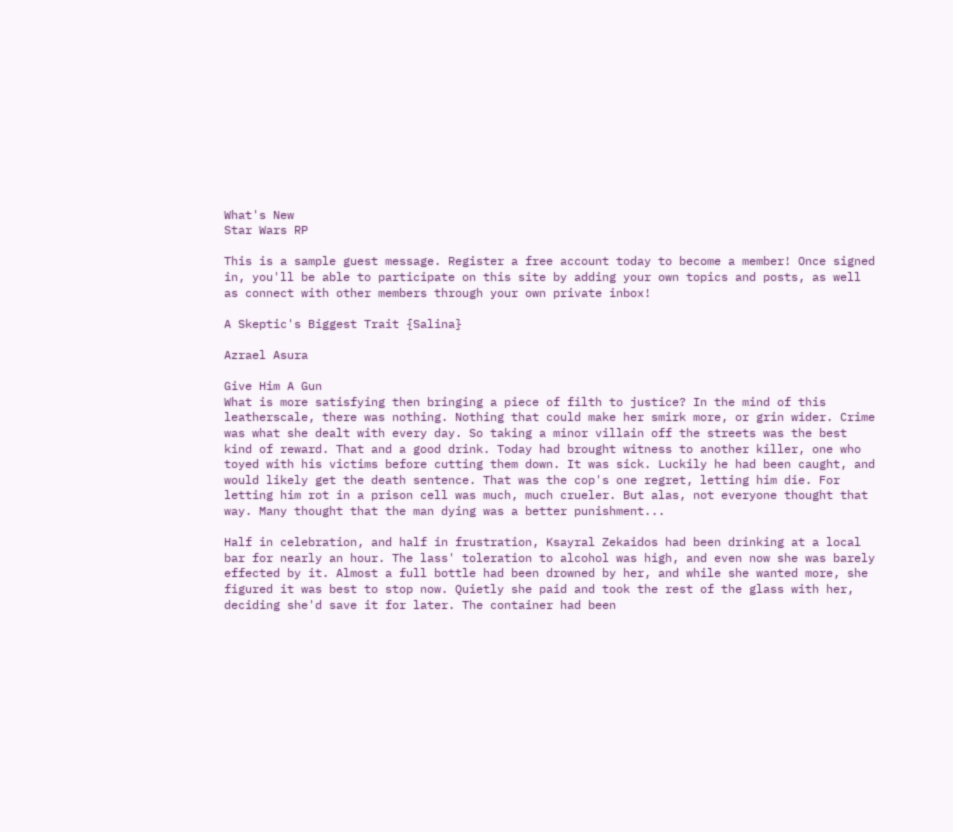What's New
Star Wars RP

This is a sample guest message. Register a free account today to become a member! Once signed in, you'll be able to participate on this site by adding your own topics and posts, as well as connect with other members through your own private inbox!

A Skeptic's Biggest Trait {Salina}

Azrael Asura

Give Him A Gun
What is more satisfying then bringing a piece of filth to justice? In the mind of this leatherscale, there was nothing. Nothing that could make her smirk more, or grin wider. Crime was what she dealt with every day. So taking a minor villain off the streets was the best kind of reward. That and a good drink. Today had brought witness to another killer, one who toyed with his victims before cutting them down. It was sick. Luckily he had been caught, and would likely get the death sentence. That was the cop's one regret, letting him die. For letting him rot in a prison cell was much, much crueler. But alas, not everyone thought that way. Many thought that the man dying was a better punishment...

Half in celebration, and half in frustration, Ksayral Zekaidos had been drinking at a local bar for nearly an hour. The lass' toleration to alcohol was high, and even now she was barely effected by it. Almost a full bottle had been drowned by her, and while she wanted more, she figured it was best to stop now. Quietly she paid and took the rest of the glass with her, deciding she'd save it for later. The container had been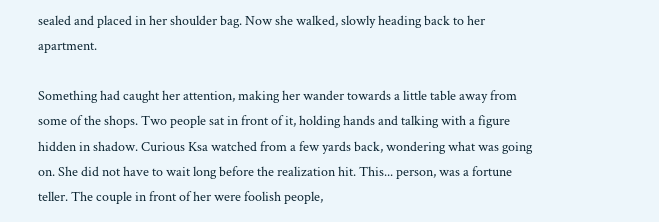sealed and placed in her shoulder bag. Now she walked, slowly heading back to her apartment.

Something had caught her attention, making her wander towards a little table away from some of the shops. Two people sat in front of it, holding hands and talking with a figure hidden in shadow. Curious Ksa watched from a few yards back, wondering what was going on. She did not have to wait long before the realization hit. This... person, was a fortune teller. The couple in front of her were foolish people,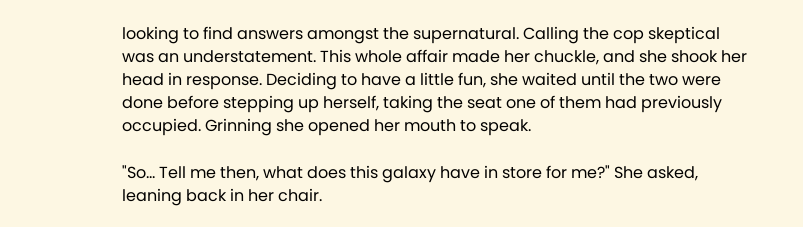looking to find answers amongst the supernatural. Calling the cop skeptical was an understatement. This whole affair made her chuckle, and she shook her head in response. Deciding to have a little fun, she waited until the two were done before stepping up herself, taking the seat one of them had previously occupied. Grinning she opened her mouth to speak.

"So... Tell me then, what does this galaxy have in store for me?" She asked, leaning back in her chair.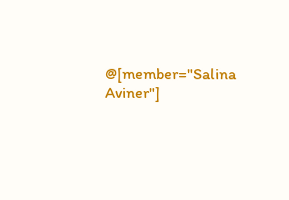@[member="Salina Aviner"]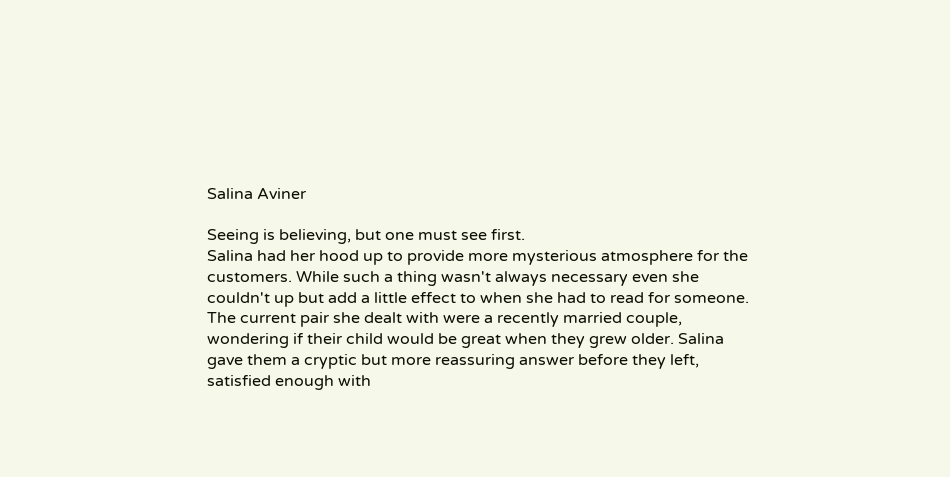Salina Aviner

Seeing is believing, but one must see first.
Salina had her hood up to provide more mysterious atmosphere for the customers. While such a thing wasn't always necessary even she couldn't up but add a little effect to when she had to read for someone. The current pair she dealt with were a recently married couple, wondering if their child would be great when they grew older. Salina gave them a cryptic but more reassuring answer before they left, satisfied enough with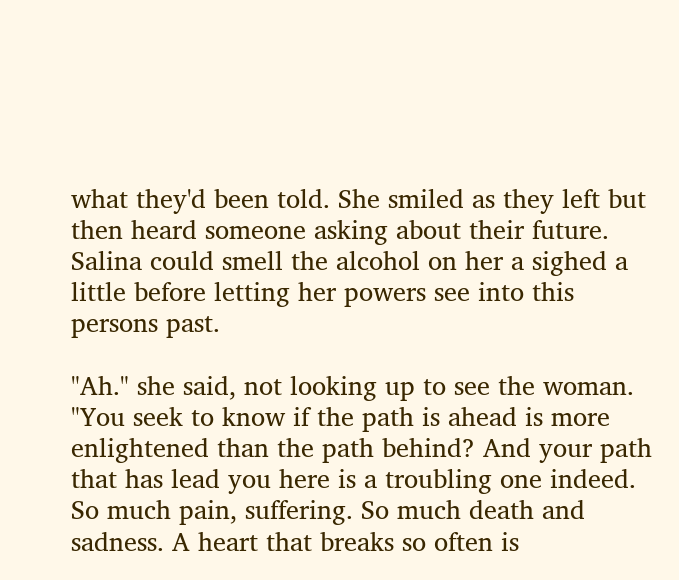what they'd been told. She smiled as they left but then heard someone asking about their future. Salina could smell the alcohol on her a sighed a little before letting her powers see into this persons past.

"Ah." she said, not looking up to see the woman. "You seek to know if the path is ahead is more enlightened than the path behind? And your path that has lead you here is a troubling one indeed. So much pain, suffering. So much death and sadness. A heart that breaks so often is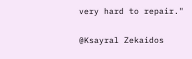very hard to repair."

@Ksayral Zekaidos